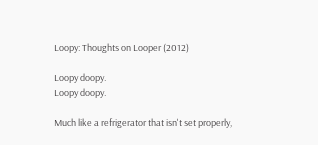Loopy: Thoughts on Looper (2012)

Loopy doopy.
Loopy doopy.

Much like a refrigerator that isn't set properly,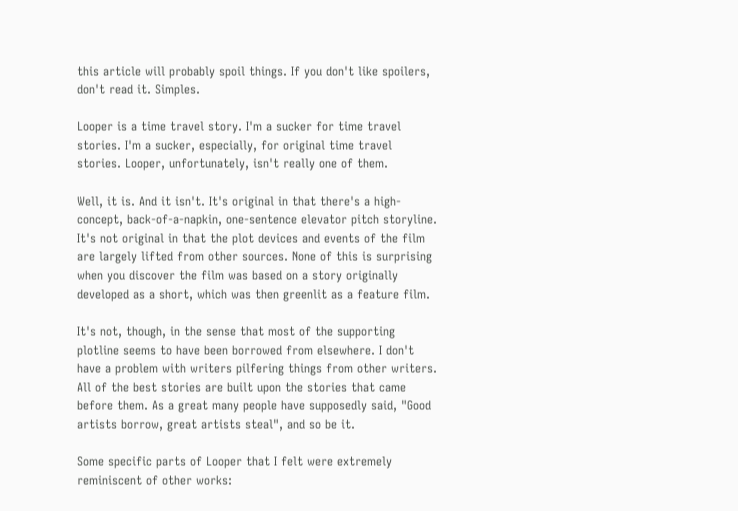this article will probably spoil things. If you don't like spoilers, don't read it. Simples.

Looper is a time travel story. I'm a sucker for time travel stories. I'm a sucker, especially, for original time travel stories. Looper, unfortunately, isn't really one of them.

Well, it is. And it isn't. It's original in that there's a high-concept, back-of-a-napkin, one-sentence elevator pitch storyline. It's not original in that the plot devices and events of the film are largely lifted from other sources. None of this is surprising when you discover the film was based on a story originally developed as a short, which was then greenlit as a feature film.

It's not, though, in the sense that most of the supporting plotline seems to have been borrowed from elsewhere. I don't have a problem with writers pilfering things from other writers. All of the best stories are built upon the stories that came before them. As a great many people have supposedly said, "Good artists borrow, great artists steal", and so be it.

Some specific parts of Looper that I felt were extremely reminiscent of other works: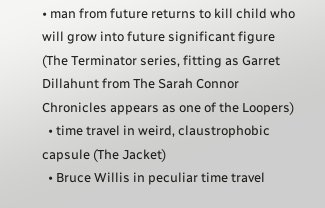• man from future returns to kill child who will grow into future significant figure (The Terminator series, fitting as Garret Dillahunt from The Sarah Connor Chronicles appears as one of the Loopers)
  • time travel in weird, claustrophobic capsule (The Jacket)
  • Bruce Willis in peculiar time travel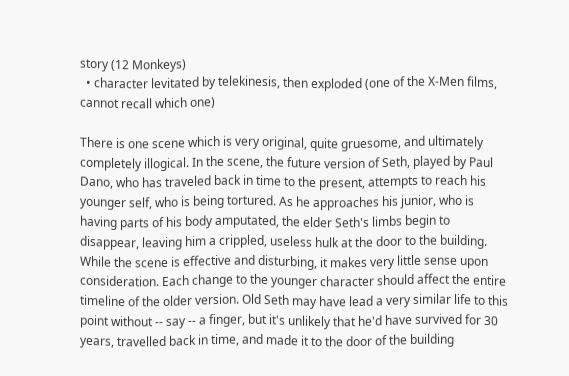story (12 Monkeys)
  • character levitated by telekinesis, then exploded (one of the X-Men films, cannot recall which one)

There is one scene which is very original, quite gruesome, and ultimately completely illogical. In the scene, the future version of Seth, played by Paul Dano, who has traveled back in time to the present, attempts to reach his younger self, who is being tortured. As he approaches his junior, who is having parts of his body amputated, the elder Seth's limbs begin to disappear, leaving him a crippled, useless hulk at the door to the building. While the scene is effective and disturbing, it makes very little sense upon consideration. Each change to the younger character should affect the entire timeline of the older version. Old Seth may have lead a very similar life to this point without -- say -- a finger, but it's unlikely that he'd have survived for 30 years, travelled back in time, and made it to the door of the building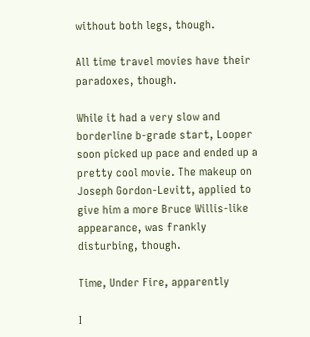without both legs, though.

All time travel movies have their paradoxes, though.

While it had a very slow and borderline b-grade start, Looper soon picked up pace and ended up a pretty cool movie. The makeup on Joseph Gordon-Levitt, applied to give him a more Bruce Willis-like appearance, was frankly disturbing, though.

Time, Under Fire, apparently

I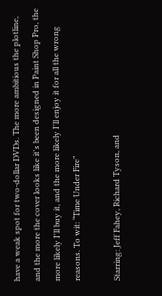have a weak spot for two-dollar DVDs. The more ambitious the plotline, and the more the cover looks like it's been designed in Paint Shop Pro, the more likely I'll buy it, and the more likely I'll enjoy it for all the wrong reasons. To wit: “Time Under Fire”

Starring: Jeff Fahey, Richard Tyson, and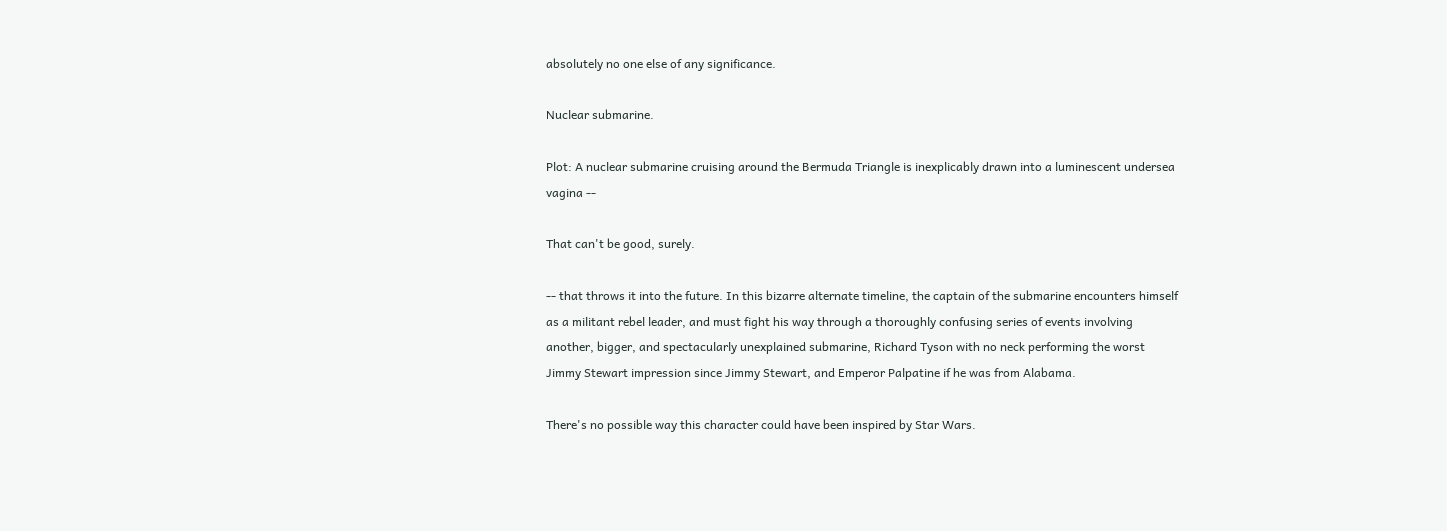absolutely no one else of any significance.

Nuclear submarine.

Plot: A nuclear submarine cruising around the Bermuda Triangle is inexplicably drawn into a luminescent undersea vagina --

That can't be good, surely.

-- that throws it into the future. In this bizarre alternate timeline, the captain of the submarine encounters himself as a militant rebel leader, and must fight his way through a thoroughly confusing series of events involving another, bigger, and spectacularly unexplained submarine, Richard Tyson with no neck performing the worst Jimmy Stewart impression since Jimmy Stewart, and Emperor Palpatine if he was from Alabama.

There's no possible way this character could have been inspired by Star Wars.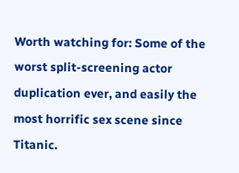Worth watching for: Some of the worst split-screening actor duplication ever, and easily the most horrific sex scene since Titanic.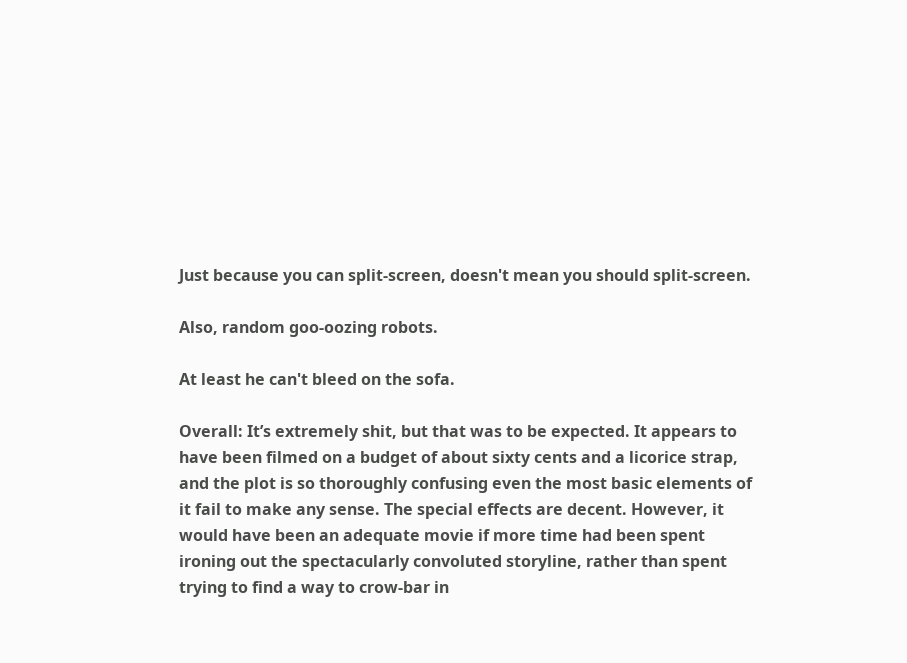Just because you can split-screen, doesn't mean you should split-screen.

Also, random goo-oozing robots.

At least he can't bleed on the sofa.

Overall: It’s extremely shit, but that was to be expected. It appears to have been filmed on a budget of about sixty cents and a licorice strap, and the plot is so thoroughly confusing even the most basic elements of it fail to make any sense. The special effects are decent. However, it would have been an adequate movie if more time had been spent ironing out the spectacularly convoluted storyline, rather than spent trying to find a way to crow-bar in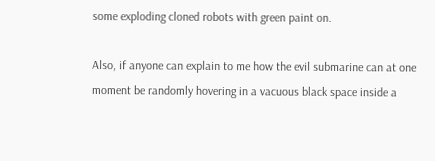some exploding cloned robots with green paint on.

Also, if anyone can explain to me how the evil submarine can at one moment be randomly hovering in a vacuous black space inside a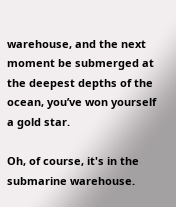warehouse, and the next moment be submerged at the deepest depths of the ocean, you’ve won yourself a gold star.

Oh, of course, it's in the submarine warehouse.